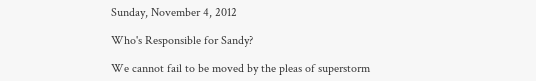Sunday, November 4, 2012

Who's Responsible for Sandy?

We cannot fail to be moved by the pleas of superstorm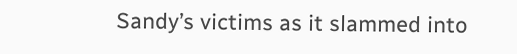Sandy’s victims as it slammed into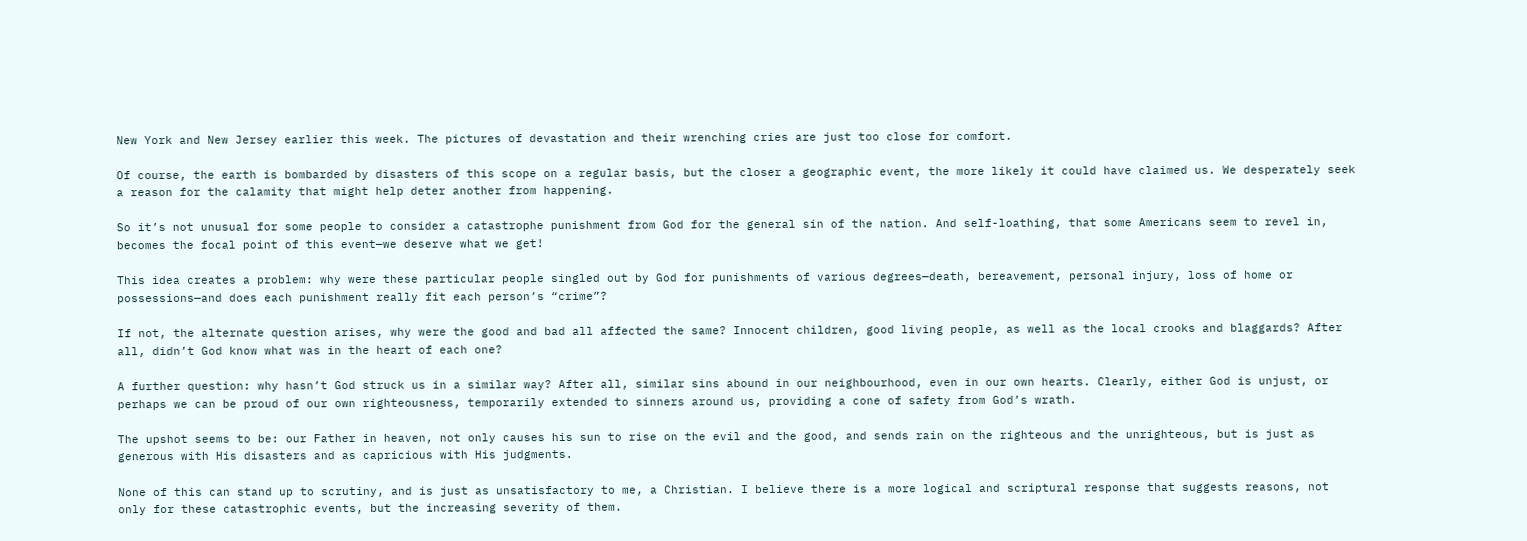New York and New Jersey earlier this week. The pictures of devastation and their wrenching cries are just too close for comfort.

Of course, the earth is bombarded by disasters of this scope on a regular basis, but the closer a geographic event, the more likely it could have claimed us. We desperately seek a reason for the calamity that might help deter another from happening.

So it’s not unusual for some people to consider a catastrophe punishment from God for the general sin of the nation. And self-loathing, that some Americans seem to revel in, becomes the focal point of this event—we deserve what we get!

This idea creates a problem: why were these particular people singled out by God for punishments of various degrees—death, bereavement, personal injury, loss of home or possessions—and does each punishment really fit each person’s “crime”?

If not, the alternate question arises, why were the good and bad all affected the same? Innocent children, good living people, as well as the local crooks and blaggards? After all, didn’t God know what was in the heart of each one?

A further question: why hasn’t God struck us in a similar way? After all, similar sins abound in our neighbourhood, even in our own hearts. Clearly, either God is unjust, or perhaps we can be proud of our own righteousness, temporarily extended to sinners around us, providing a cone of safety from God’s wrath.

The upshot seems to be: our Father in heaven, not only causes his sun to rise on the evil and the good, and sends rain on the righteous and the unrighteous, but is just as generous with His disasters and as capricious with His judgments.

None of this can stand up to scrutiny, and is just as unsatisfactory to me, a Christian. I believe there is a more logical and scriptural response that suggests reasons, not only for these catastrophic events, but the increasing severity of them.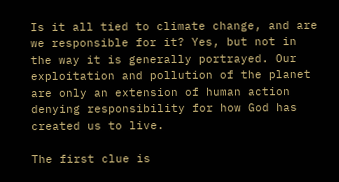Is it all tied to climate change, and are we responsible for it? Yes, but not in the way it is generally portrayed. Our exploitation and pollution of the planet are only an extension of human action denying responsibility for how God has created us to live.

The first clue is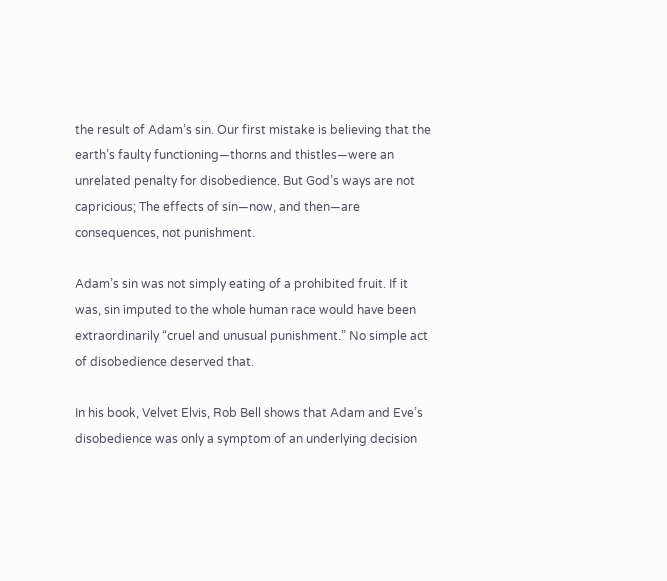the result of Adam’s sin. Our first mistake is believing that the earth’s faulty functioning—thorns and thistles—were an unrelated penalty for disobedience. But God’s ways are not capricious; The effects of sin—now, and then—are consequences, not punishment.

Adam’s sin was not simply eating of a prohibited fruit. If it was, sin imputed to the whole human race would have been extraordinarily “cruel and unusual punishment.” No simple act of disobedience deserved that.

In his book, Velvet Elvis, Rob Bell shows that Adam and Eve’s disobedience was only a symptom of an underlying decision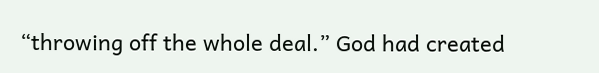“throwing off the whole deal.” God had created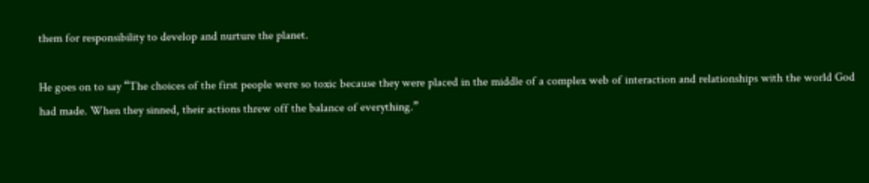them for responsibility to develop and nurture the planet.

He goes on to say “The choices of the first people were so toxic because they were placed in the middle of a complex web of interaction and relationships with the world God had made. When they sinned, their actions threw off the balance of everything.”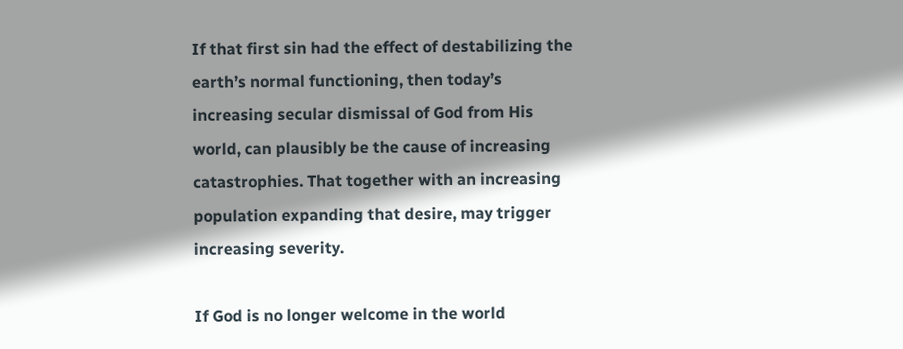If that first sin had the effect of destabilizing the earth’s normal functioning, then today’s increasing secular dismissal of God from His world, can plausibly be the cause of increasing catastrophies. That together with an increasing population expanding that desire, may trigger increasing severity.

If God is no longer welcome in the world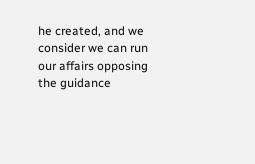he created, and we consider we can run our affairs opposing the guidance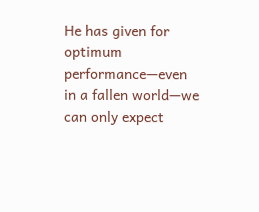He has given for optimum performance—even in a fallen world—we can only expect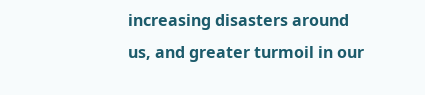increasing disasters around us, and greater turmoil in our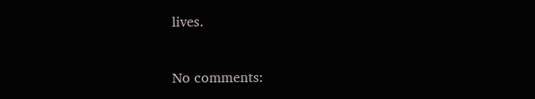lives.

No comments: